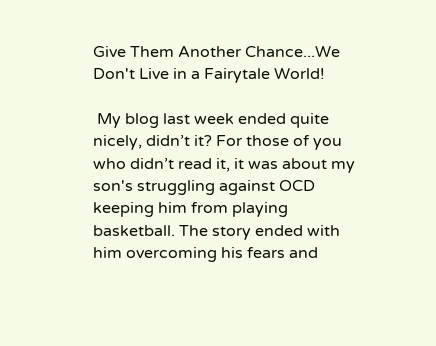Give Them Another Chance...We Don't Live in a Fairytale World!

 My blog last week ended quite nicely, didn’t it? For those of you who didn’t read it, it was about my son's struggling against OCD keeping him from playing basketball. The story ended with him overcoming his fears and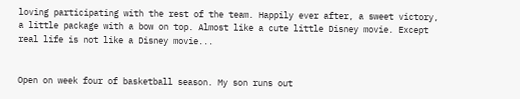loving participating with the rest of the team. Happily ever after, a sweet victory, a little package with a bow on top. Almost like a cute little Disney movie. Except real life is not like a Disney movie...


Open on week four of basketball season. My son runs out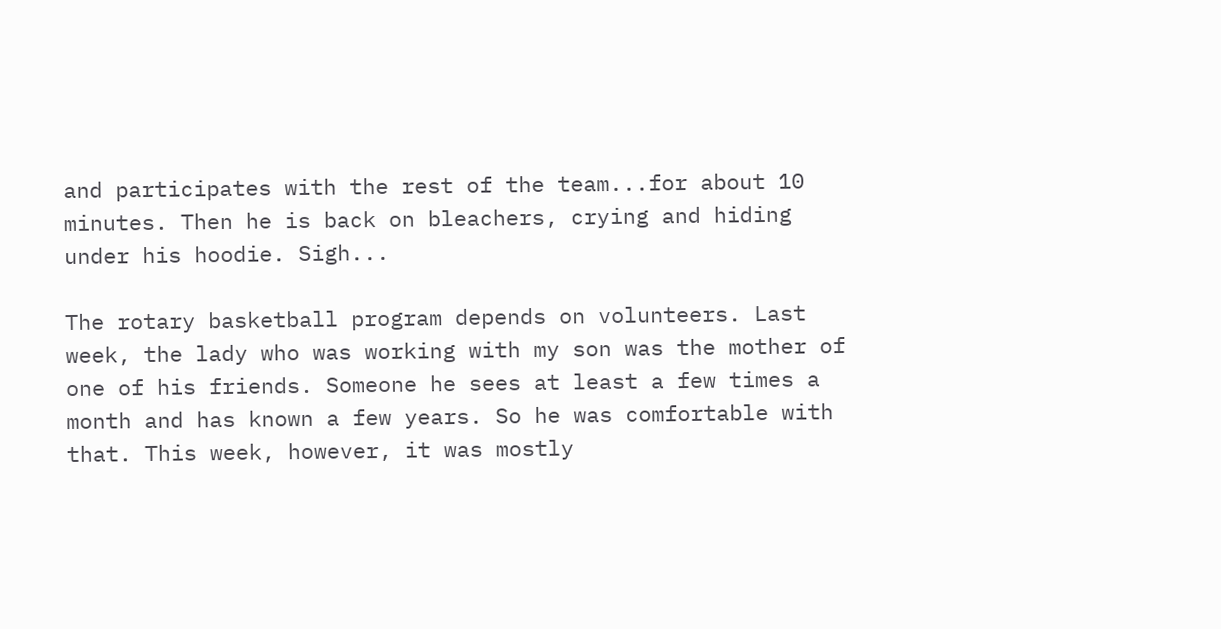and participates with the rest of the team...for about 10 minutes. Then he is back on bleachers, crying and hiding under his hoodie. Sigh...

The rotary basketball program depends on volunteers. Last week, the lady who was working with my son was the mother of one of his friends. Someone he sees at least a few times a month and has known a few years. So he was comfortable with that. This week, however, it was mostly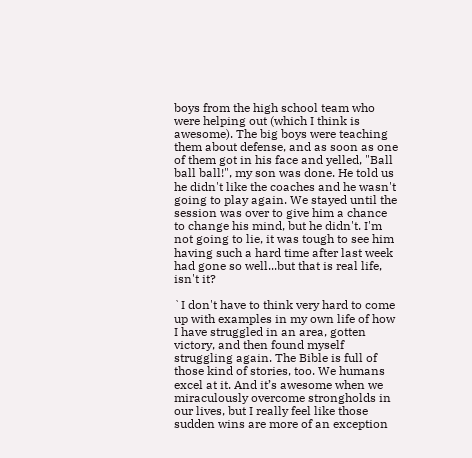boys from the high school team who were helping out (which I think is awesome). The big boys were teaching them about defense, and as soon as one of them got in his face and yelled, "Ball ball ball!", my son was done. He told us he didn't like the coaches and he wasn't going to play again. We stayed until the session was over to give him a chance to change his mind, but he didn't. I'm not going to lie, it was tough to see him having such a hard time after last week had gone so well...but that is real life, isn't it?

`I don't have to think very hard to come up with examples in my own life of how I have struggled in an area, gotten victory, and then found myself struggling again. The Bible is full of those kind of stories, too. We humans excel at it. And it’s awesome when we miraculously overcome strongholds in our lives, but I really feel like those sudden wins are more of an exception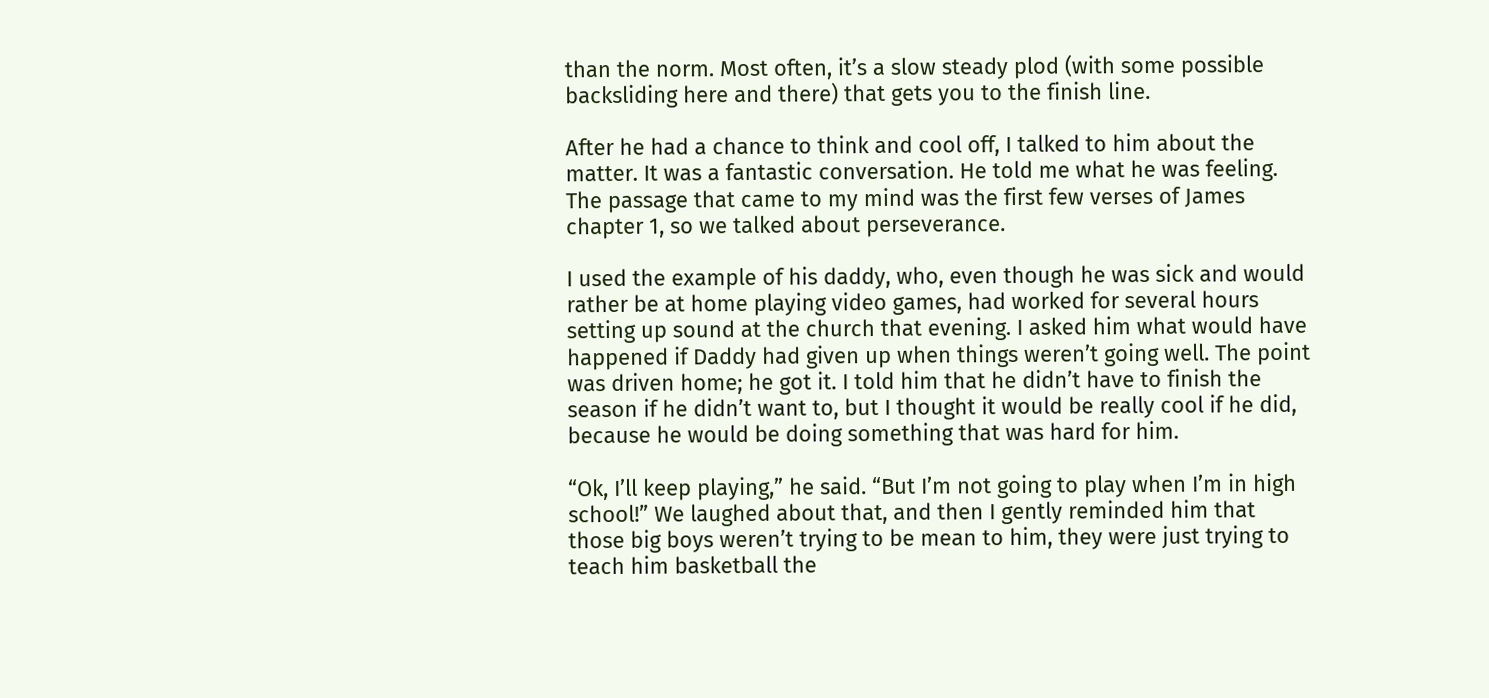than the norm. Most often, it’s a slow steady plod (with some possible backsliding here and there) that gets you to the finish line.

After he had a chance to think and cool off, I talked to him about the matter. It was a fantastic conversation. He told me what he was feeling. The passage that came to my mind was the first few verses of James chapter 1, so we talked about perseverance.

I used the example of his daddy, who, even though he was sick and would rather be at home playing video games, had worked for several hours setting up sound at the church that evening. I asked him what would have happened if Daddy had given up when things weren’t going well. The point was driven home; he got it. I told him that he didn’t have to finish the season if he didn’t want to, but I thought it would be really cool if he did, because he would be doing something that was hard for him.

“Ok, I’ll keep playing,” he said. “But I’m not going to play when I’m in high school!” We laughed about that, and then I gently reminded him that those big boys weren’t trying to be mean to him, they were just trying to teach him basketball the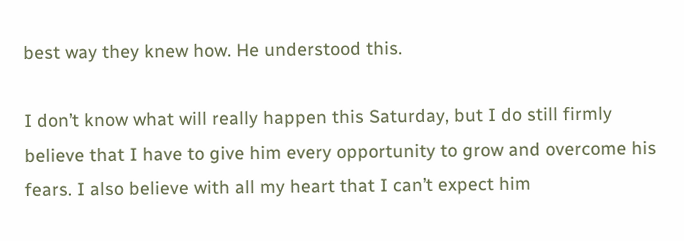best way they knew how. He understood this.

I don’t know what will really happen this Saturday, but I do still firmly believe that I have to give him every opportunity to grow and overcome his fears. I also believe with all my heart that I can’t expect him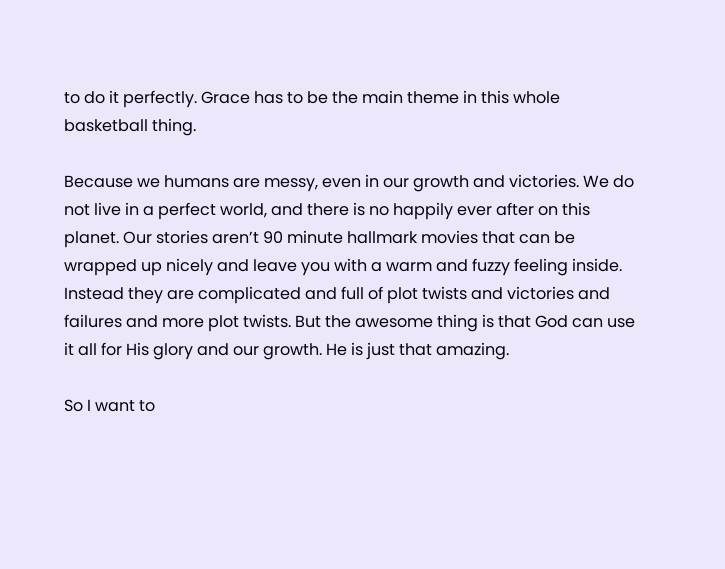to do it perfectly. Grace has to be the main theme in this whole basketball thing.

Because we humans are messy, even in our growth and victories. We do not live in a perfect world, and there is no happily ever after on this planet. Our stories aren’t 90 minute hallmark movies that can be wrapped up nicely and leave you with a warm and fuzzy feeling inside. Instead they are complicated and full of plot twists and victories and failures and more plot twists. But the awesome thing is that God can use it all for His glory and our growth. He is just that amazing.

So I want to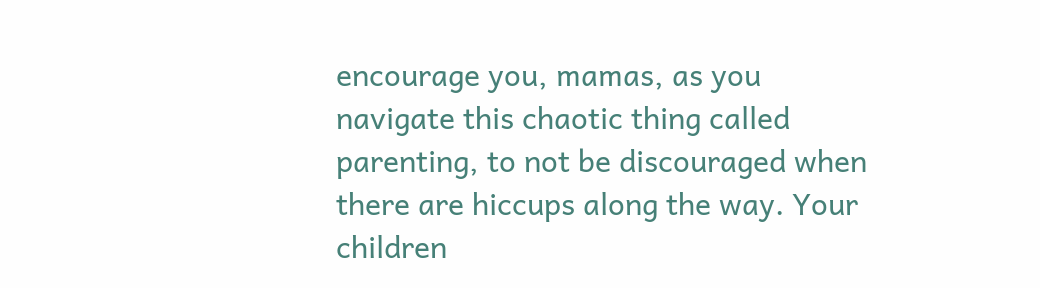encourage you, mamas, as you navigate this chaotic thing called parenting, to not be discouraged when there are hiccups along the way. Your children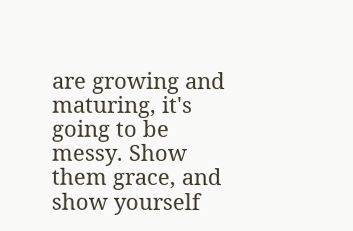are growing and maturing, it's going to be messy. Show them grace, and show yourself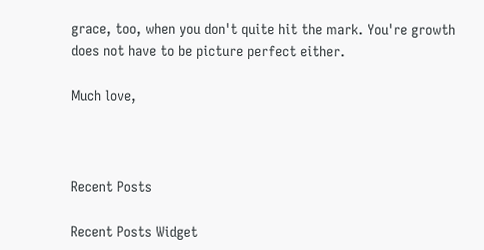grace, too, when you don't quite hit the mark. You're growth does not have to be picture perfect either.

Much love,



Recent Posts

Recent Posts Widget